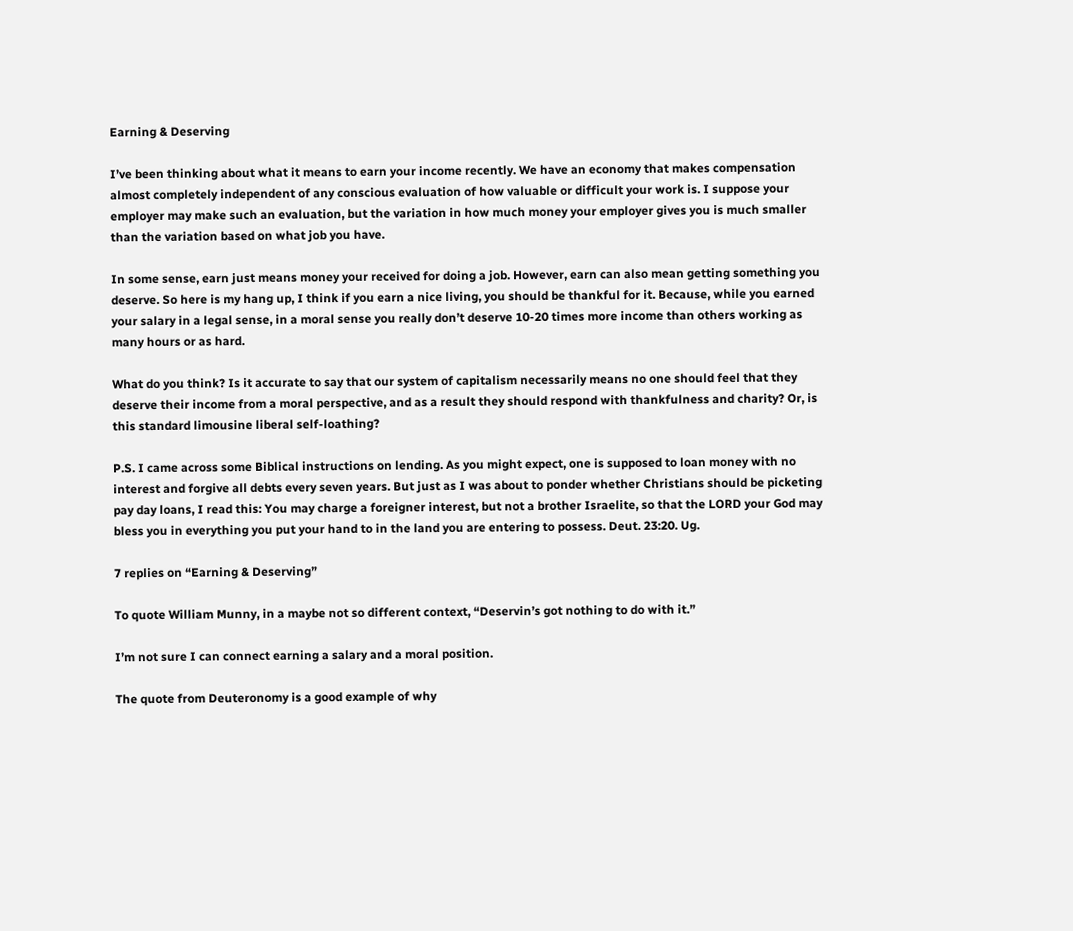Earning & Deserving

I’ve been thinking about what it means to earn your income recently. We have an economy that makes compensation almost completely independent of any conscious evaluation of how valuable or difficult your work is. I suppose your employer may make such an evaluation, but the variation in how much money your employer gives you is much smaller than the variation based on what job you have.

In some sense, earn just means money your received for doing a job. However, earn can also mean getting something you deserve. So here is my hang up, I think if you earn a nice living, you should be thankful for it. Because, while you earned your salary in a legal sense, in a moral sense you really don’t deserve 10-20 times more income than others working as many hours or as hard.

What do you think? Is it accurate to say that our system of capitalism necessarily means no one should feel that they deserve their income from a moral perspective, and as a result they should respond with thankfulness and charity? Or, is this standard limousine liberal self-loathing?

P.S. I came across some Biblical instructions on lending. As you might expect, one is supposed to loan money with no interest and forgive all debts every seven years. But just as I was about to ponder whether Christians should be picketing pay day loans, I read this: You may charge a foreigner interest, but not a brother Israelite, so that the LORD your God may bless you in everything you put your hand to in the land you are entering to possess. Deut. 23:20. Ug.

7 replies on “Earning & Deserving”

To quote William Munny, in a maybe not so different context, “Deservin’s got nothing to do with it.”

I’m not sure I can connect earning a salary and a moral position.

The quote from Deuteronomy is a good example of why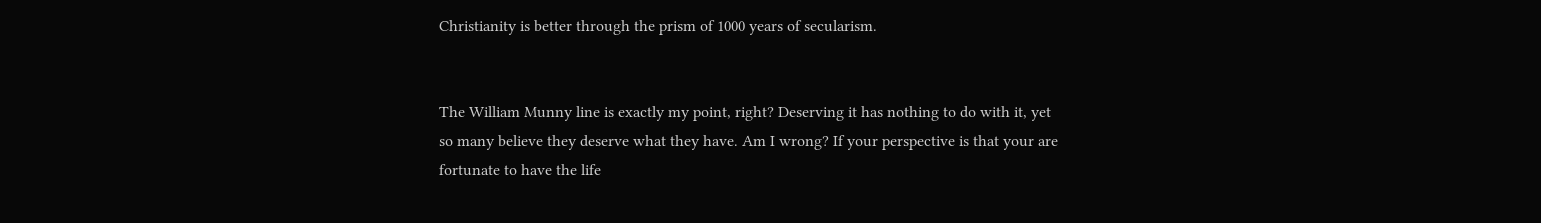Christianity is better through the prism of 1000 years of secularism.


The William Munny line is exactly my point, right? Deserving it has nothing to do with it, yet so many believe they deserve what they have. Am I wrong? If your perspective is that your are fortunate to have the life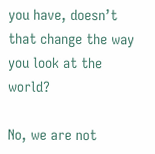you have, doesn’t that change the way you look at the world?

No, we are not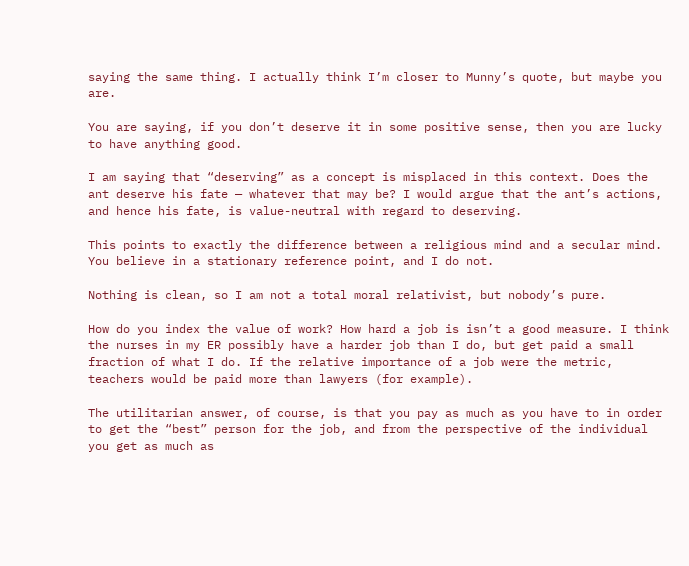saying the same thing. I actually think I’m closer to Munny’s quote, but maybe you are.

You are saying, if you don’t deserve it in some positive sense, then you are lucky to have anything good.

I am saying that “deserving” as a concept is misplaced in this context. Does the ant deserve his fate — whatever that may be? I would argue that the ant’s actions, and hence his fate, is value-neutral with regard to deserving.

This points to exactly the difference between a religious mind and a secular mind. You believe in a stationary reference point, and I do not.

Nothing is clean, so I am not a total moral relativist, but nobody’s pure.

How do you index the value of work? How hard a job is isn’t a good measure. I think the nurses in my ER possibly have a harder job than I do, but get paid a small fraction of what I do. If the relative importance of a job were the metric, teachers would be paid more than lawyers (for example).

The utilitarian answer, of course, is that you pay as much as you have to in order to get the “best” person for the job, and from the perspective of the individual you get as much as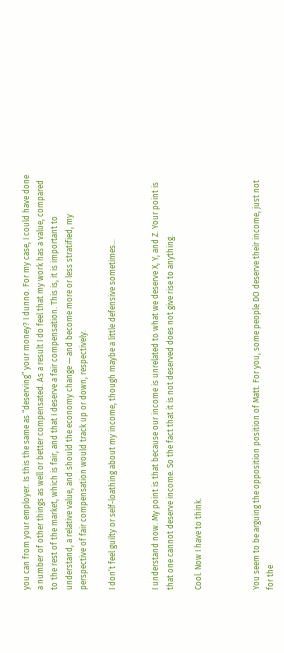you can from your employer. Is this the same as “deserving” your money? I dunno. For my case, I could have done a number of other things as well or better compensated. As a result I do feel that my work has a value, compared to the rest of the market, which is fair, and that I deserve a fair compensation. This is, it is important to understand, a relative value, and should the economy change — and become more or less stratified, my perspective of fair compensation would track up or down, respectively.

I don’t feel guilty or self-loathing about my income, though maybe a little defensive sometimes…


I understand now. My point is that because our income is unrelated to what we deserve X, Y, and Z. Your point is that one cannot deserve income. So the fact that it is not deserved does not give rise to anything.

Cool. Now I have to think.



You seem to be arguing the opposition position of Matt. For you, some people DO deserve their income, just not for the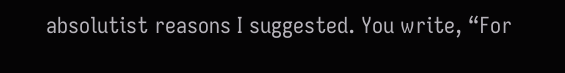absolutist reasons I suggested. You write, “For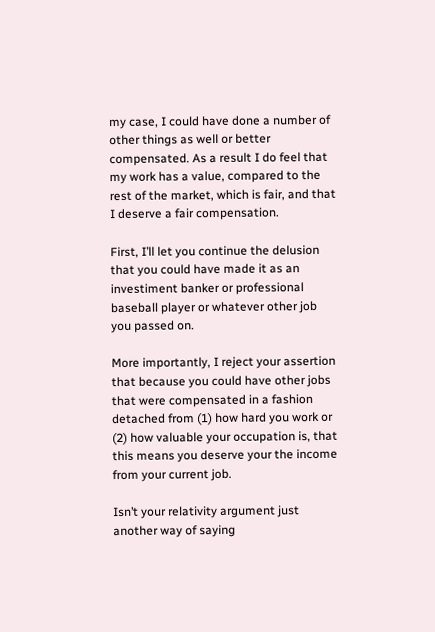my case, I could have done a number of other things as well or better compensated. As a result I do feel that my work has a value, compared to the rest of the market, which is fair, and that I deserve a fair compensation.

First, I’ll let you continue the delusion that you could have made it as an investiment banker or professional baseball player or whatever other job you passed on.

More importantly, I reject your assertion that because you could have other jobs that were compensated in a fashion detached from (1) how hard you work or (2) how valuable your occupation is, that this means you deserve your the income from your current job.

Isn’t your relativity argument just another way of saying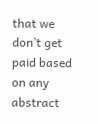that we don’t get paid based on any abstract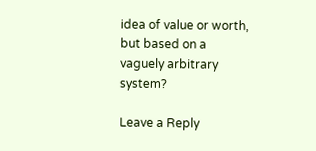idea of value or worth, but based on a vaguely arbitrary system?

Leave a Reply